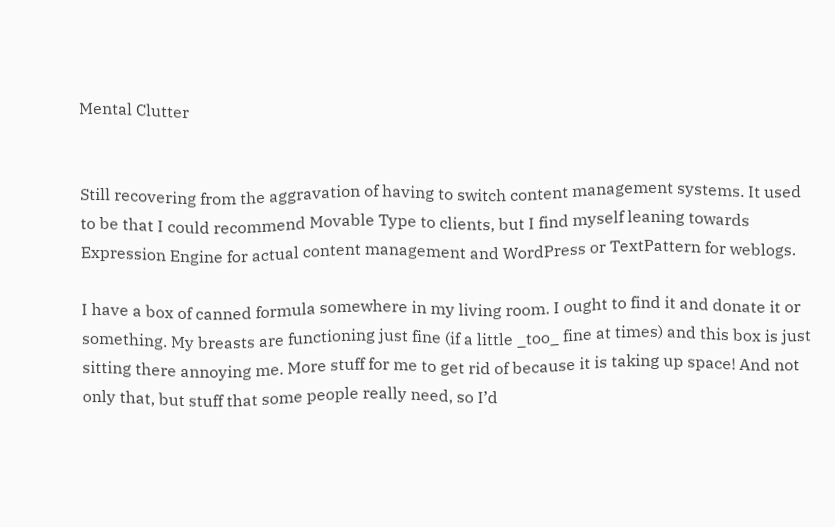Mental Clutter


Still recovering from the aggravation of having to switch content management systems. It used to be that I could recommend Movable Type to clients, but I find myself leaning towards Expression Engine for actual content management and WordPress or TextPattern for weblogs.

I have a box of canned formula somewhere in my living room. I ought to find it and donate it or something. My breasts are functioning just fine (if a little _too_ fine at times) and this box is just sitting there annoying me. More stuff for me to get rid of because it is taking up space! And not only that, but stuff that some people really need, so I’d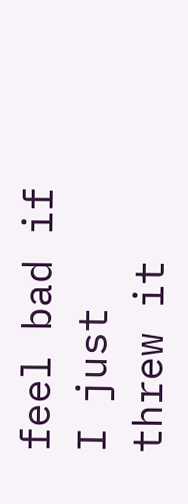feel bad if I just threw it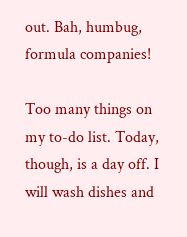out. Bah, humbug, formula companies!

Too many things on my to-do list. Today, though, is a day off. I will wash dishes and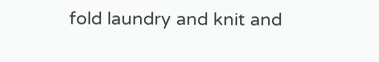fold laundry and knit and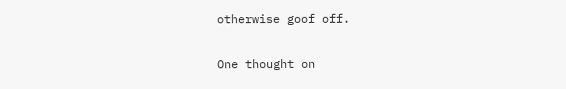otherwise goof off.

One thought on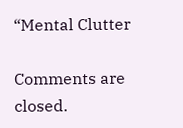“Mental Clutter

Comments are closed.